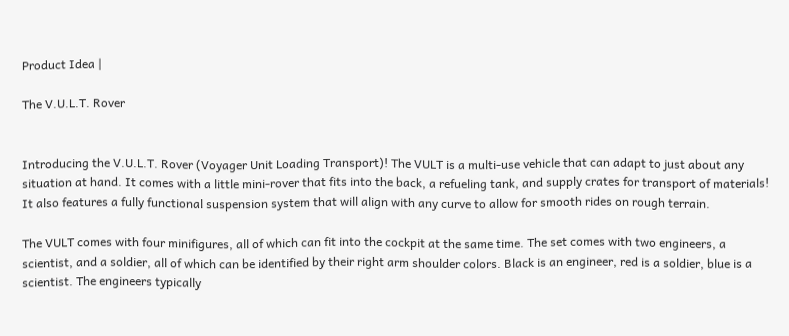Product Idea |

The V.U.L.T. Rover


Introducing the V.U.L.T. Rover (Voyager Unit Loading Transport)! The VULT is a multi-use vehicle that can adapt to just about any situation at hand. It comes with a little mini-rover that fits into the back, a refueling tank, and supply crates for transport of materials! It also features a fully functional suspension system that will align with any curve to allow for smooth rides on rough terrain.

The VULT comes with four minifigures, all of which can fit into the cockpit at the same time. The set comes with two engineers, a scientist, and a soldier, all of which can be identified by their right arm shoulder colors. Black is an engineer, red is a soldier, blue is a scientist. The engineers typically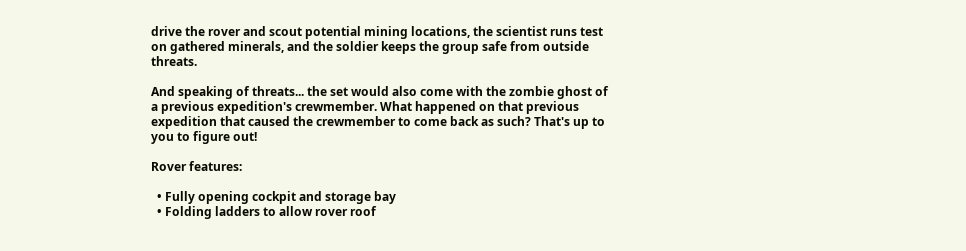drive the rover and scout potential mining locations, the scientist runs test on gathered minerals, and the soldier keeps the group safe from outside threats.

And speaking of threats... the set would also come with the zombie ghost of a previous expedition's crewmember. What happened on that previous expedition that caused the crewmember to come back as such? That's up to you to figure out!

Rover features:

  • Fully opening cockpit and storage bay
  • Folding ladders to allow rover roof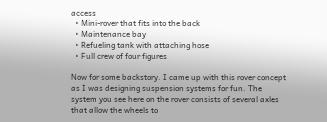access
  • Mini-rover that fits into the back
  • Maintenance bay
  • Refueling tank with attaching hose
  • Full crew of four figures

Now for some backstory. I came up with this rover concept as I was designing suspension systems for fun. The system you see here on the rover consists of several axles that allow the wheels to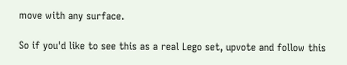move with any surface.

So if you'd like to see this as a real Lego set, upvote and follow this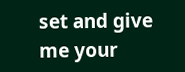set and give me your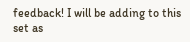feedback! I will be adding to this set as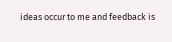ideas occur to me and feedback is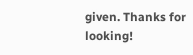given. Thanks for looking!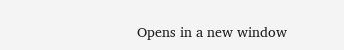Opens in a new window